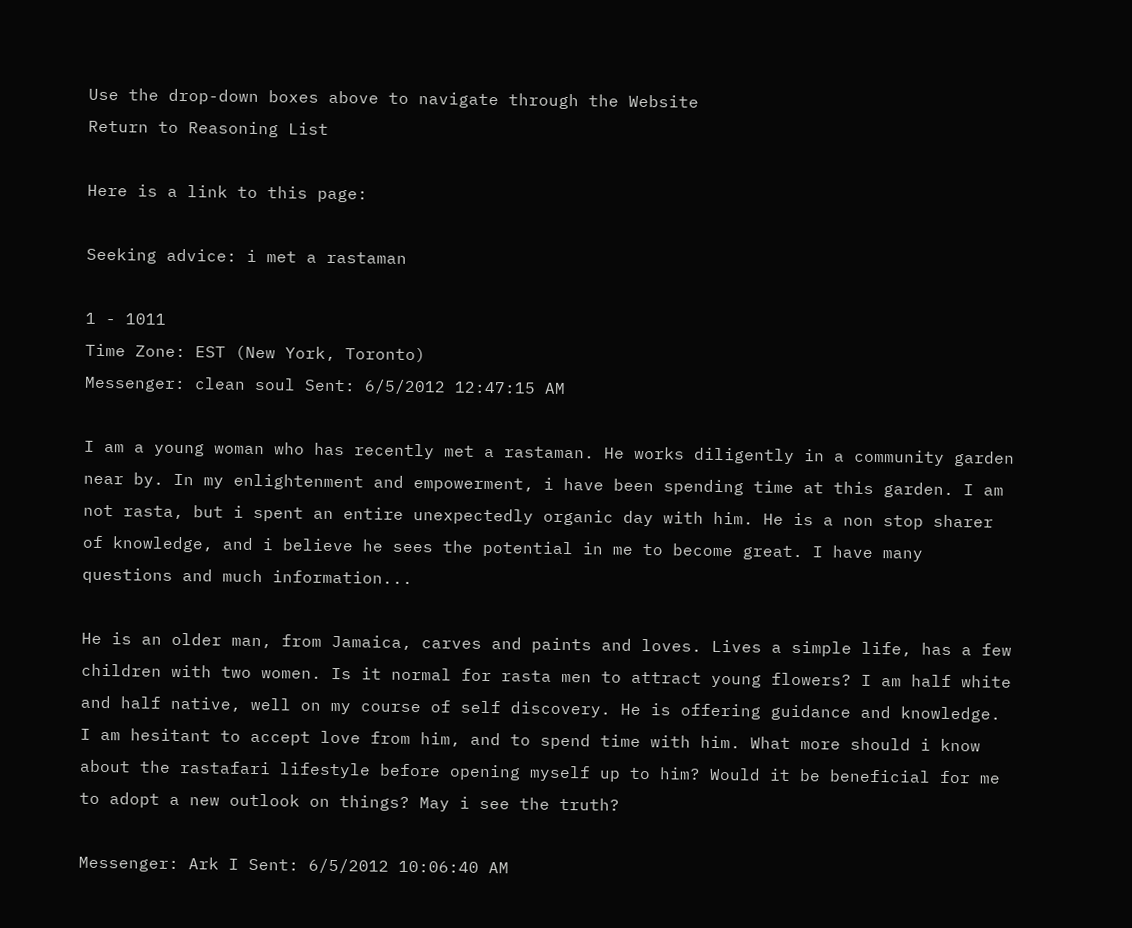Use the drop-down boxes above to navigate through the Website
Return to Reasoning List

Here is a link to this page:

Seeking advice: i met a rastaman

1 - 1011
Time Zone: EST (New York, Toronto)
Messenger: clean soul Sent: 6/5/2012 12:47:15 AM

I am a young woman who has recently met a rastaman. He works diligently in a community garden near by. In my enlightenment and empowerment, i have been spending time at this garden. I am not rasta, but i spent an entire unexpectedly organic day with him. He is a non stop sharer of knowledge, and i believe he sees the potential in me to become great. I have many questions and much information...

He is an older man, from Jamaica, carves and paints and loves. Lives a simple life, has a few children with two women. Is it normal for rasta men to attract young flowers? I am half white and half native, well on my course of self discovery. He is offering guidance and knowledge. I am hesitant to accept love from him, and to spend time with him. What more should i know about the rastafari lifestyle before opening myself up to him? Would it be beneficial for me to adopt a new outlook on things? May i see the truth?

Messenger: Ark I Sent: 6/5/2012 10:06:40 AM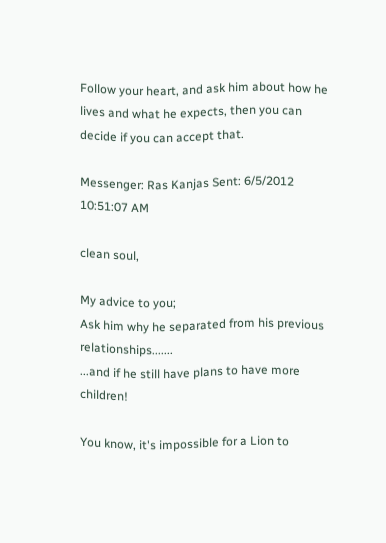Follow your heart, and ask him about how he lives and what he expects, then you can decide if you can accept that.

Messenger: Ras Kanjas Sent: 6/5/2012 10:51:07 AM

clean soul,

My advice to you;
Ask him why he separated from his previous relationships.......
...and if he still have plans to have more children!

You know, it's impossible for a Lion to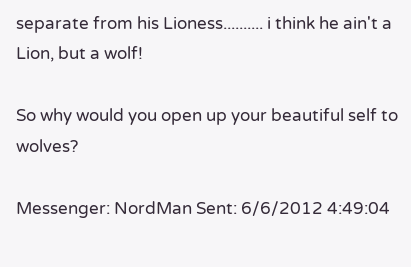separate from his Lioness.......... i think he ain't a Lion, but a wolf!

So why would you open up your beautiful self to wolves?

Messenger: NordMan Sent: 6/6/2012 4:49:04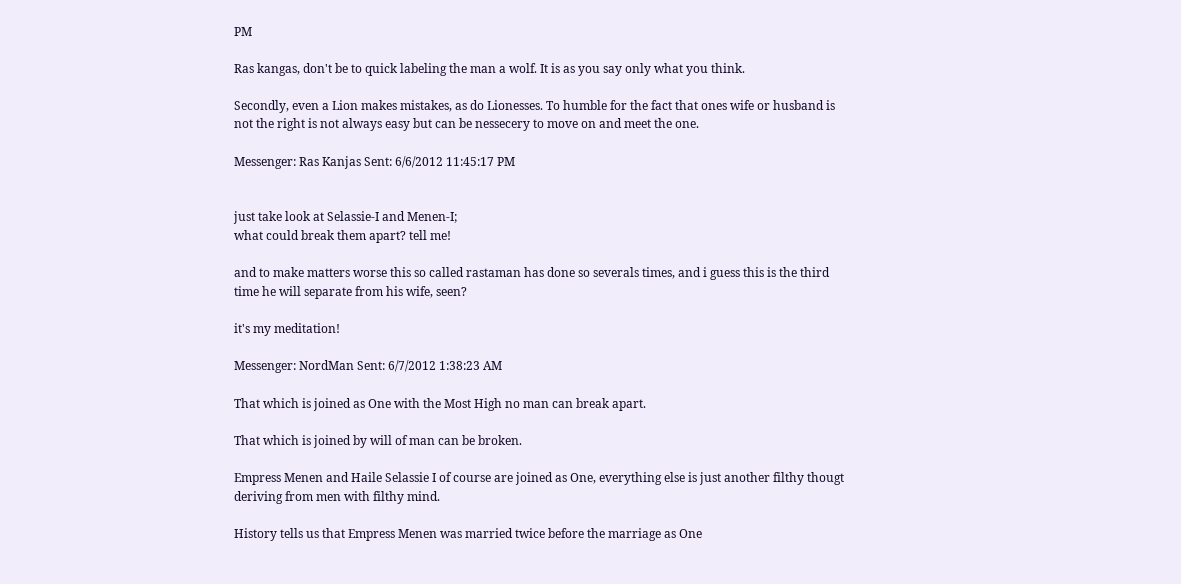PM

Ras kangas, don't be to quick labeling the man a wolf. It is as you say only what you think.

Secondly, even a Lion makes mistakes, as do Lionesses. To humble for the fact that ones wife or husband is not the right is not always easy but can be nessecery to move on and meet the one.

Messenger: Ras Kanjas Sent: 6/6/2012 11:45:17 PM


just take look at Selassie-I and Menen-I;
what could break them apart? tell me!

and to make matters worse this so called rastaman has done so severals times, and i guess this is the third time he will separate from his wife, seen?

it's my meditation!

Messenger: NordMan Sent: 6/7/2012 1:38:23 AM

That which is joined as One with the Most High no man can break apart.

That which is joined by will of man can be broken.

Empress Menen and Haile Selassie I of course are joined as One, everything else is just another filthy thougt deriving from men with filthy mind.

History tells us that Empress Menen was married twice before the marriage as One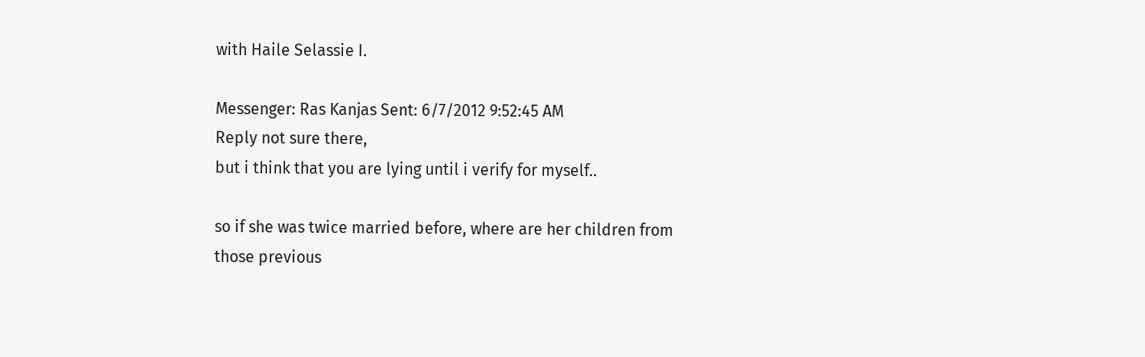with Haile Selassie I.

Messenger: Ras Kanjas Sent: 6/7/2012 9:52:45 AM
Reply not sure there,
but i think that you are lying until i verify for myself..

so if she was twice married before, where are her children from those previous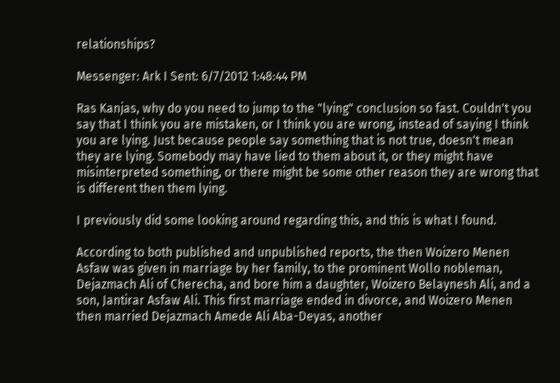relationships?

Messenger: Ark I Sent: 6/7/2012 1:48:44 PM

Ras Kanjas, why do you need to jump to the "lying" conclusion so fast. Couldn't you say that I think you are mistaken, or I think you are wrong, instead of saying I think you are lying. Just because people say something that is not true, doesn't mean they are lying. Somebody may have lied to them about it, or they might have misinterpreted something, or there might be some other reason they are wrong that is different then them lying.

I previously did some looking around regarding this, and this is what I found.

According to both published and unpublished reports, the then Woizero Menen Asfaw was given in marriage by her family, to the prominent Wollo nobleman, Dejazmach Ali of Cherecha, and bore him a daughter, Woizero Belaynesh Ali, and a son, Jantirar Asfaw Ali. This first marriage ended in divorce, and Woizero Menen then married Dejazmach Amede Ali Aba-Deyas, another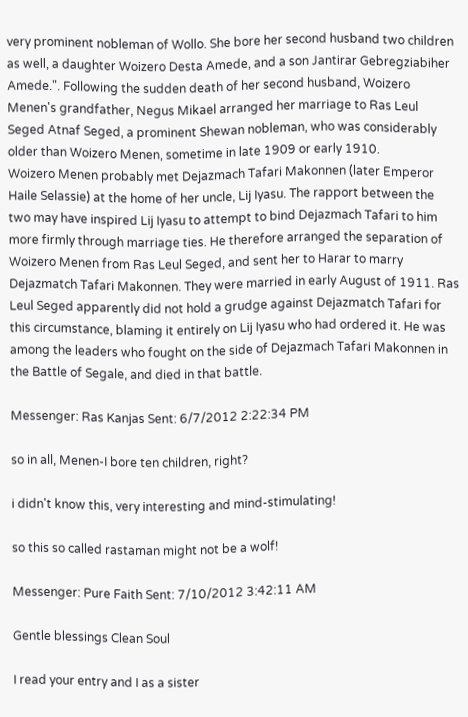very prominent nobleman of Wollo. She bore her second husband two children as well, a daughter Woizero Desta Amede, and a son Jantirar Gebregziabiher Amede.". Following the sudden death of her second husband, Woizero Menen's grandfather, Negus Mikael arranged her marriage to Ras Leul Seged Atnaf Seged, a prominent Shewan nobleman, who was considerably older than Woizero Menen, sometime in late 1909 or early 1910.
Woizero Menen probably met Dejazmach Tafari Makonnen (later Emperor Haile Selassie) at the home of her uncle, Lij Iyasu. The rapport between the two may have inspired Lij Iyasu to attempt to bind Dejazmach Tafari to him more firmly through marriage ties. He therefore arranged the separation of Woizero Menen from Ras Leul Seged, and sent her to Harar to marry Dejazmatch Tafari Makonnen. They were married in early August of 1911. Ras Leul Seged apparently did not hold a grudge against Dejazmatch Tafari for this circumstance, blaming it entirely on Lij Iyasu who had ordered it. He was among the leaders who fought on the side of Dejazmach Tafari Makonnen in the Battle of Segale, and died in that battle.

Messenger: Ras Kanjas Sent: 6/7/2012 2:22:34 PM

so in all, Menen-I bore ten children, right?

i didn't know this, very interesting and mind-stimulating!

so this so called rastaman might not be a wolf!

Messenger: Pure Faith Sent: 7/10/2012 3:42:11 AM

Gentle blessings Clean Soul

I read your entry and I as a sister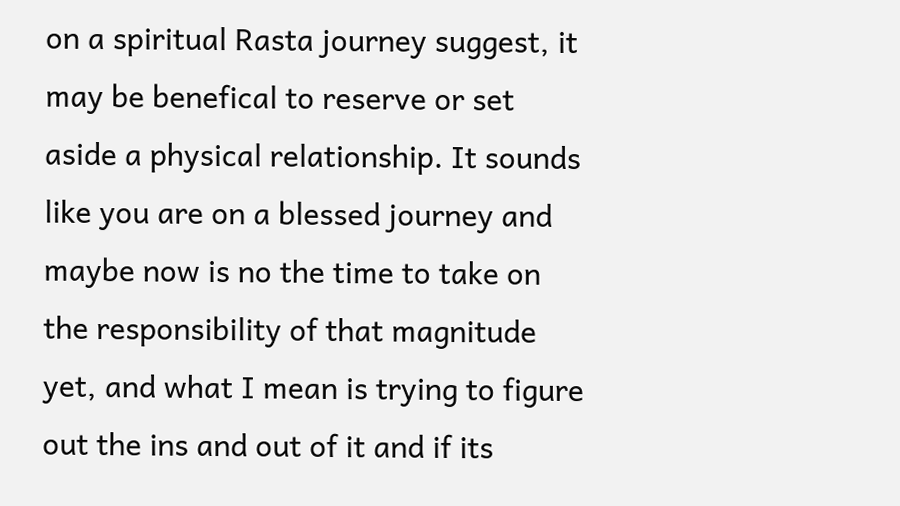on a spiritual Rasta journey suggest, it may be benefical to reserve or set aside a physical relationship. It sounds like you are on a blessed journey and maybe now is no the time to take on the responsibility of that magnitude yet, and what I mean is trying to figure out the ins and out of it and if its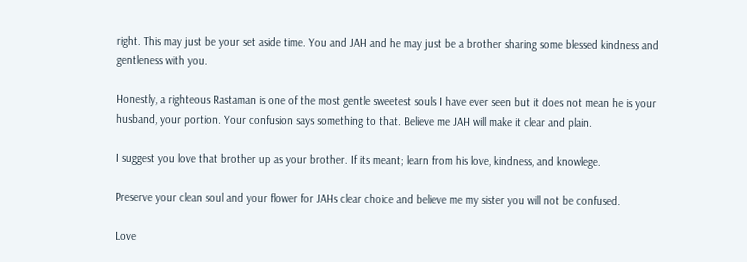right. This may just be your set aside time. You and JAH and he may just be a brother sharing some blessed kindness and gentleness with you.

Honestly, a righteous Rastaman is one of the most gentle sweetest souls I have ever seen but it does not mean he is your husband, your portion. Your confusion says something to that. Believe me JAH will make it clear and plain.

I suggest you love that brother up as your brother. If its meant; learn from his love, kindness, and knowlege.

Preserve your clean soul and your flower for JAHs clear choice and believe me my sister you will not be confused.

Love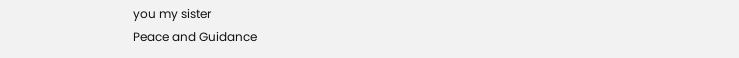you my sister
Peace and Guidance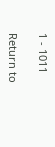1 - 1011

Return to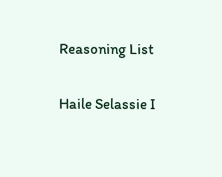Reasoning List

Haile Selassie I